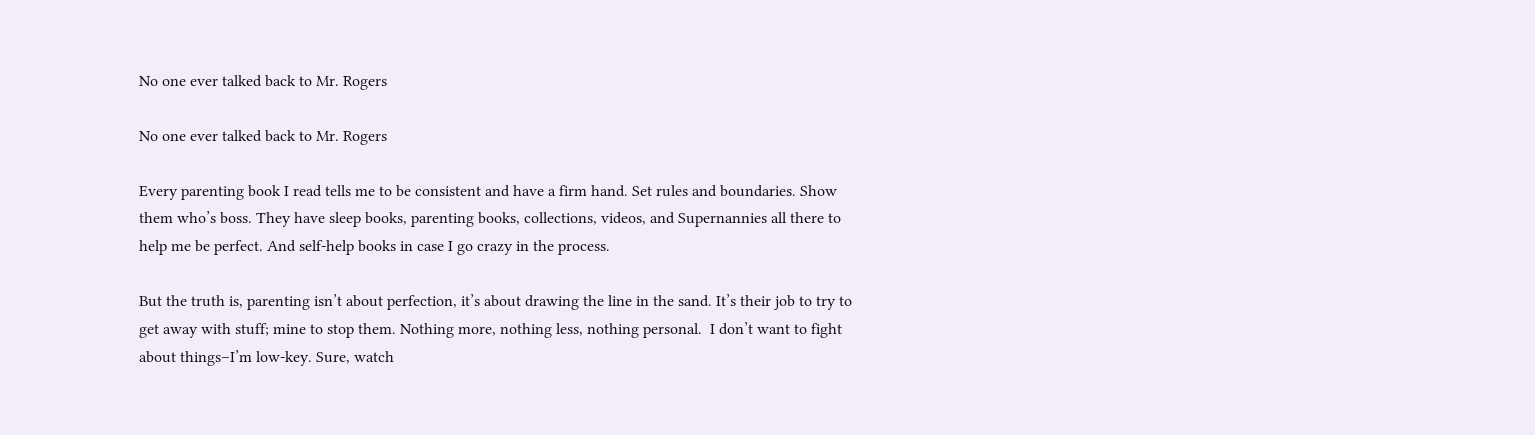No one ever talked back to Mr. Rogers

No one ever talked back to Mr. Rogers

Every parenting book I read tells me to be consistent and have a firm hand. Set rules and boundaries. Show them who’s boss. They have sleep books, parenting books, collections, videos, and Supernannies all there to help me be perfect. And self-help books in case I go crazy in the process.

But the truth is, parenting isn’t about perfection, it’s about drawing the line in the sand. It’s their job to try to get away with stuff; mine to stop them. Nothing more, nothing less, nothing personal.  I don’t want to fight about things–I’m low-key. Sure, watch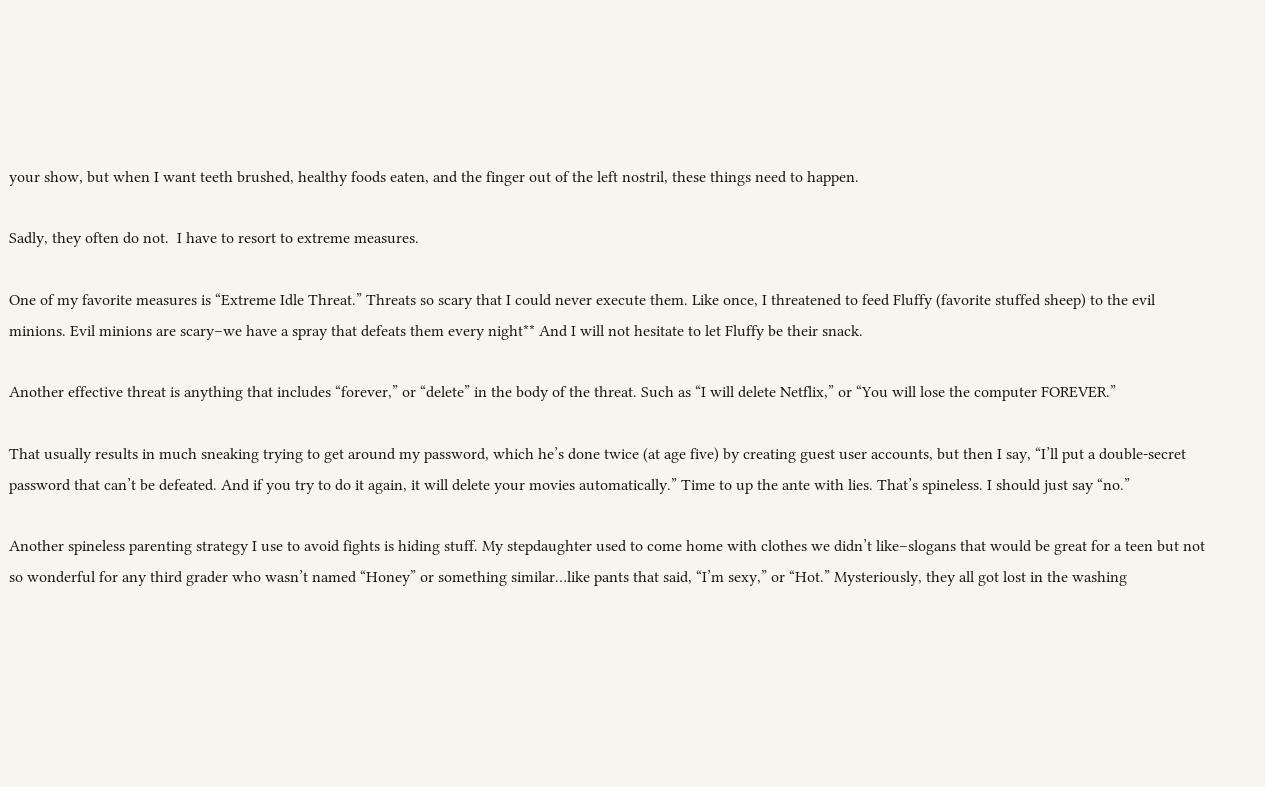your show, but when I want teeth brushed, healthy foods eaten, and the finger out of the left nostril, these things need to happen.

Sadly, they often do not.  I have to resort to extreme measures.

One of my favorite measures is “Extreme Idle Threat.” Threats so scary that I could never execute them. Like once, I threatened to feed Fluffy (favorite stuffed sheep) to the evil minions. Evil minions are scary–we have a spray that defeats them every night** And I will not hesitate to let Fluffy be their snack.

Another effective threat is anything that includes “forever,” or “delete” in the body of the threat. Such as “I will delete Netflix,” or “You will lose the computer FOREVER.”

That usually results in much sneaking trying to get around my password, which he’s done twice (at age five) by creating guest user accounts, but then I say, “I’ll put a double-secret password that can’t be defeated. And if you try to do it again, it will delete your movies automatically.” Time to up the ante with lies. That’s spineless. I should just say “no.”

Another spineless parenting strategy I use to avoid fights is hiding stuff. My stepdaughter used to come home with clothes we didn’t like–slogans that would be great for a teen but not so wonderful for any third grader who wasn’t named “Honey” or something similar…like pants that said, “I’m sexy,” or “Hot.” Mysteriously, they all got lost in the washing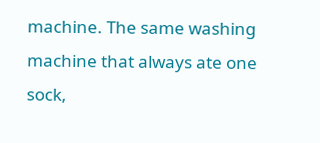machine. The same washing machine that always ate one sock,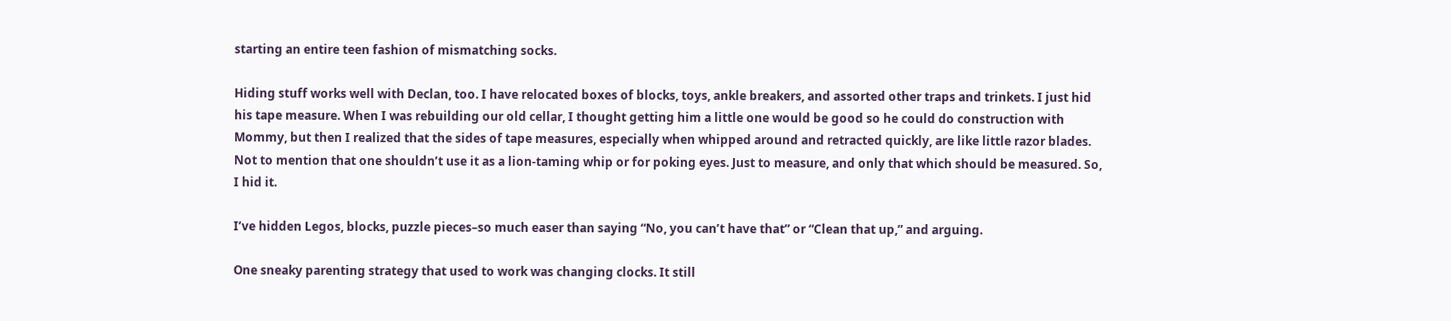starting an entire teen fashion of mismatching socks.

Hiding stuff works well with Declan, too. I have relocated boxes of blocks, toys, ankle breakers, and assorted other traps and trinkets. I just hid his tape measure. When I was rebuilding our old cellar, I thought getting him a little one would be good so he could do construction with Mommy, but then I realized that the sides of tape measures, especially when whipped around and retracted quickly, are like little razor blades. Not to mention that one shouldn’t use it as a lion-taming whip or for poking eyes. Just to measure, and only that which should be measured. So, I hid it.

I’ve hidden Legos, blocks, puzzle pieces–so much easer than saying “No, you can’t have that” or “Clean that up,” and arguing.

One sneaky parenting strategy that used to work was changing clocks. It still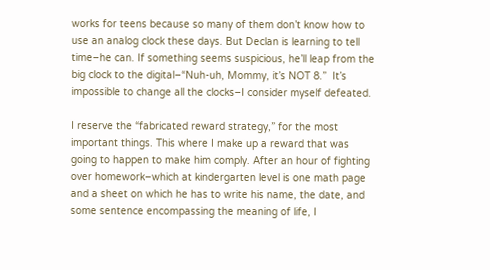works for teens because so many of them don’t know how to use an analog clock these days. But Declan is learning to tell time–he can. If something seems suspicious, he’ll leap from the big clock to the digital–“Nuh-uh, Mommy, it’s NOT 8.”  It’s impossible to change all the clocks–I consider myself defeated.

I reserve the “fabricated reward strategy,” for the most important things. This where I make up a reward that was going to happen to make him comply. After an hour of fighting over homework–which at kindergarten level is one math page and a sheet on which he has to write his name, the date, and some sentence encompassing the meaning of life, I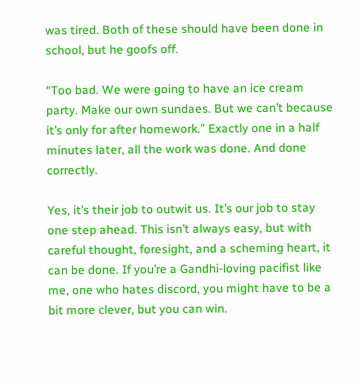was tired. Both of these should have been done in school, but he goofs off.

“Too bad. We were going to have an ice cream party. Make our own sundaes. But we can’t because it’s only for after homework.” Exactly one in a half minutes later, all the work was done. And done correctly.

Yes, it’s their job to outwit us. It’s our job to stay one step ahead. This isn’t always easy, but with careful thought, foresight, and a scheming heart, it can be done. If you’re a Gandhi-loving pacifist like me, one who hates discord, you might have to be a bit more clever, but you can win.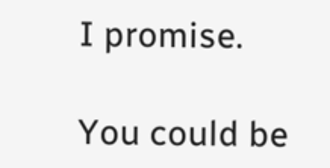I promise.

You could be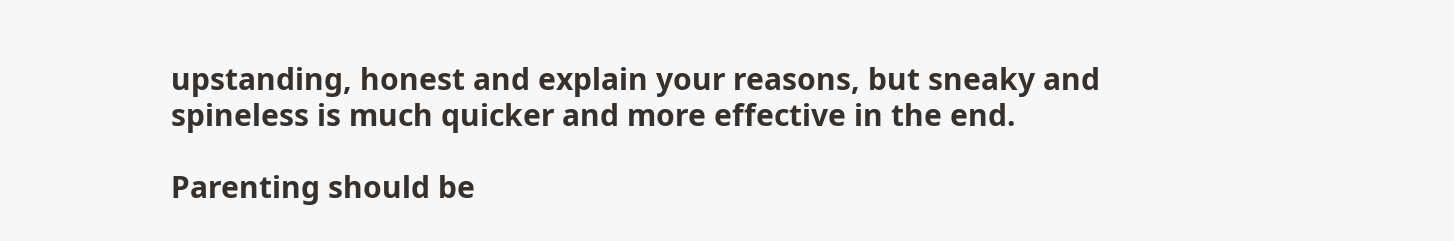upstanding, honest and explain your reasons, but sneaky and spineless is much quicker and more effective in the end.

Parenting should be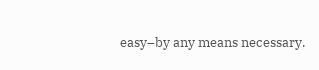easy–by any means necessary.